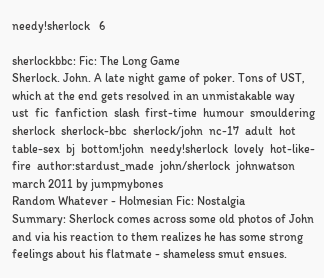needy!sherlock   6

sherlockbbc: Fic: The Long Game
Sherlock. John. A late night game of poker. Tons of UST, which at the end gets resolved in an unmistakable way
ust  fic  fanfiction  slash  first-time  humour  smouldering  sherlock  sherlock-bbc  sherlock/john  nc-17  adult  hot  table-sex  bj  bottom!john  needy!sherlock  lovely  hot-like-fire  author:stardust_made  john/sherlock  johnwatson
march 2011 by jumpmybones
Random Whatever - Holmesian Fic: Nostalgia
Summary: Sherlock comes across some old photos of John and via his reaction to them realizes he has some strong feelings about his flatmate - shameless smut ensues.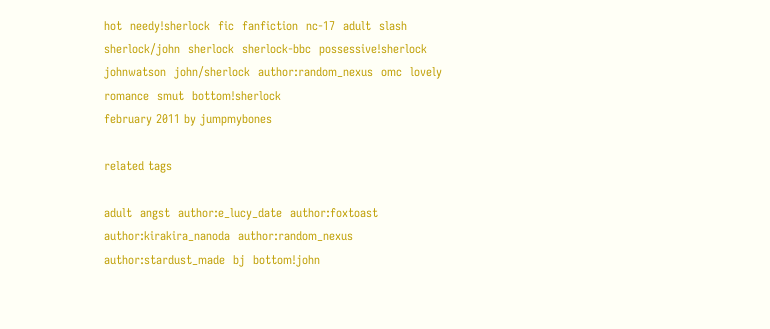hot  needy!sherlock  fic  fanfiction  nc-17  adult  slash  sherlock/john  sherlock  sherlock-bbc  possessive!sherlock  johnwatson  john/sherlock  author:random_nexus  omc  lovely  romance  smut  bottom!sherlock
february 2011 by jumpmybones

related tags

adult  angst  author:e_lucy_date  author:foxtoast  author:kirakira_nanoda  author:random_nexus  author:stardust_made  bj  bottom!john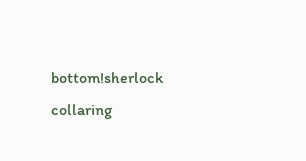bottom!sherlock  collaring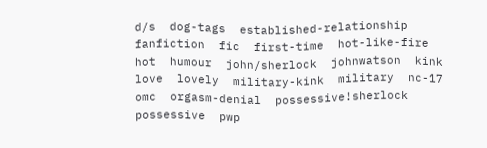d/s  dog-tags  established-relationship  fanfiction  fic  first-time  hot-like-fire  hot  humour  john/sherlock  johnwatson  kink  love  lovely  military-kink  military  nc-17  omc  orgasm-denial  possessive!sherlock  possessive  pwp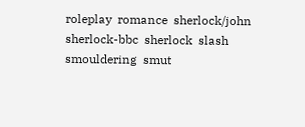roleplay  romance  sherlock/john  sherlock-bbc  sherlock  slash  smouldering  smut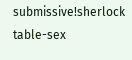submissive!sherlock  table-sex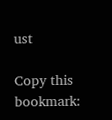ust

Copy this bookmark: